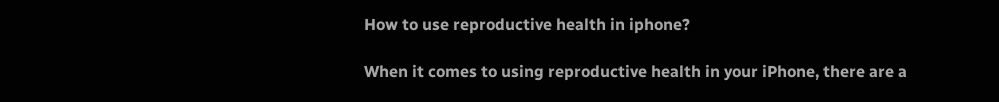How to use reproductive health in iphone?

When it comes to using reproductive health in your iPhone, there are a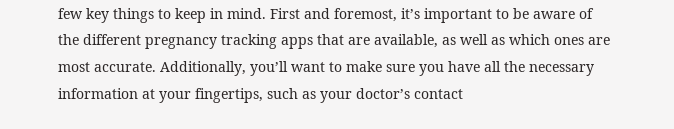few key things to keep in mind. First and foremost, it’s important to be aware of the different pregnancy tracking apps that are available, as well as which ones are most accurate. Additionally, you’ll want to make sure you have all the necessary information at your fingertips, such as your doctor’s contact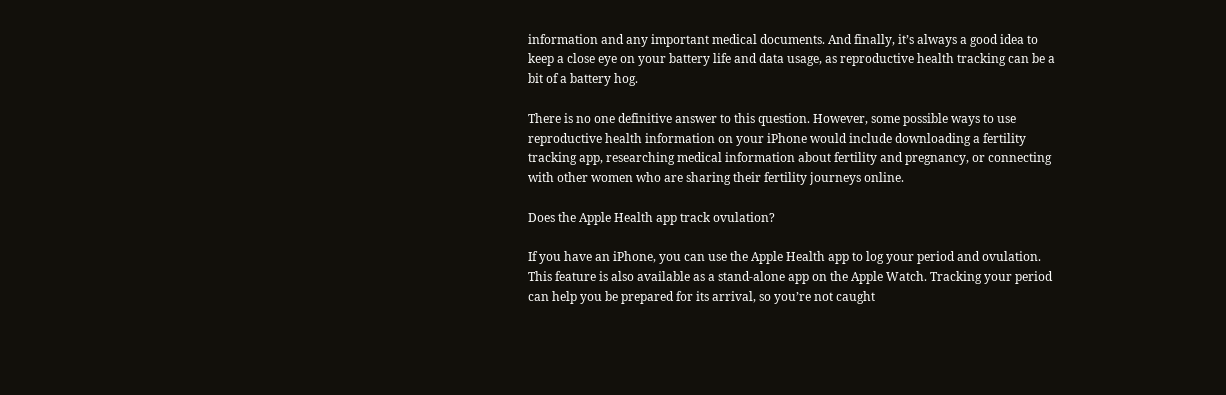information and any important medical documents. And finally, it’s always a good idea to keep a close eye on your battery life and data usage, as reproductive health tracking can be a bit of a battery hog.

There is no one definitive answer to this question. However, some possible ways to use reproductive health information on your iPhone would include downloading a fertility tracking app, researching medical information about fertility and pregnancy, or connecting with other women who are sharing their fertility journeys online.

Does the Apple Health app track ovulation?

If you have an iPhone, you can use the Apple Health app to log your period and ovulation. This feature is also available as a stand-alone app on the Apple Watch. Tracking your period can help you be prepared for its arrival, so you’re not caught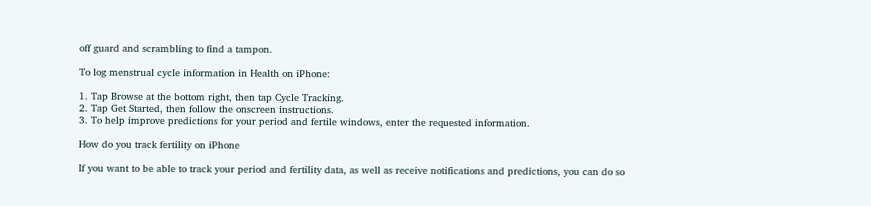off guard and scrambling to find a tampon.

To log menstrual cycle information in Health on iPhone:

1. Tap Browse at the bottom right, then tap Cycle Tracking.
2. Tap Get Started, then follow the onscreen instructions.
3. To help improve predictions for your period and fertile windows, enter the requested information.

How do you track fertility on iPhone

If you want to be able to track your period and fertility data, as well as receive notifications and predictions, you can do so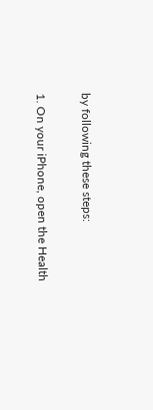by following these steps:

1. On your iPhone, open the Health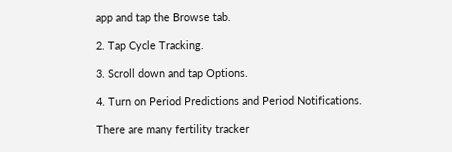app and tap the Browse tab.

2. Tap Cycle Tracking.

3. Scroll down and tap Options.

4. Turn on Period Predictions and Period Notifications.

There are many fertility tracker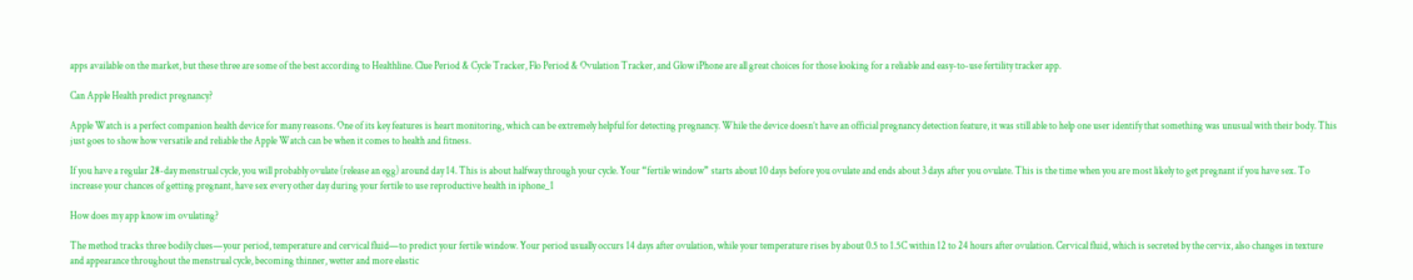apps available on the market, but these three are some of the best according to Healthline. Clue Period & Cycle Tracker, Flo Period & Ovulation Tracker, and Glow iPhone are all great choices for those looking for a reliable and easy-to-use fertility tracker app.

Can Apple Health predict pregnancy?

Apple Watch is a perfect companion health device for many reasons. One of its key features is heart monitoring, which can be extremely helpful for detecting pregnancy. While the device doesn’t have an official pregnancy detection feature, it was still able to help one user identify that something was unusual with their body. This just goes to show how versatile and reliable the Apple Watch can be when it comes to health and fitness.

If you have a regular 28-day menstrual cycle, you will probably ovulate (release an egg) around day 14. This is about halfway through your cycle. Your “fertile window” starts about 10 days before you ovulate and ends about 3 days after you ovulate. This is the time when you are most likely to get pregnant if you have sex. To increase your chances of getting pregnant, have sex every other day during your fertile to use reproductive health in iphone_1

How does my app know im ovulating?

The method tracks three bodily clues—your period, temperature and cervical fluid—to predict your fertile window. Your period usually occurs 14 days after ovulation, while your temperature rises by about 0.5 to 1.5C within 12 to 24 hours after ovulation. Cervical fluid, which is secreted by the cervix, also changes in texture and appearance throughout the menstrual cycle, becoming thinner, wetter and more elastic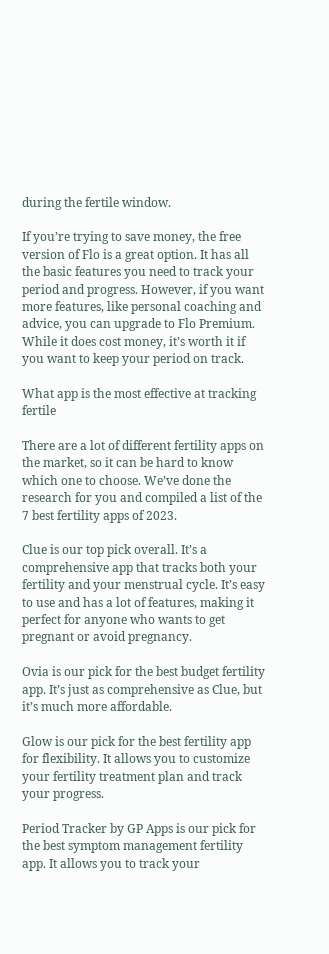during the fertile window.

If you’re trying to save money, the free version of Flo is a great option. It has all the basic features you need to track your period and progress. However, if you want more features, like personal coaching and advice, you can upgrade to Flo Premium. While it does cost money, it’s worth it if you want to keep your period on track.

What app is the most effective at tracking fertile

There are a lot of different fertility apps on the market, so it can be hard to know which one to choose. We’ve done the research for you and compiled a list of the 7 best fertility apps of 2023.

Clue is our top pick overall. It’s a comprehensive app that tracks both your fertility and your menstrual cycle. It’s easy to use and has a lot of features, making it perfect for anyone who wants to get pregnant or avoid pregnancy.

Ovia is our pick for the best budget fertility app. It’s just as comprehensive as Clue, but it’s much more affordable.

Glow is our pick for the best fertility app for flexibility. It allows you to customize your fertility treatment plan and track your progress.

Period Tracker by GP Apps is our pick for the best symptom management fertility app. It allows you to track your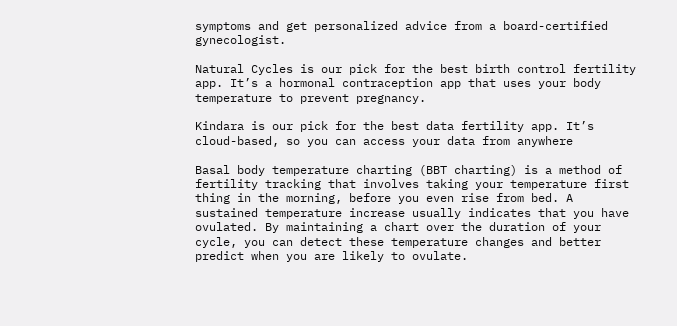symptoms and get personalized advice from a board-certified gynecologist.

Natural Cycles is our pick for the best birth control fertility app. It’s a hormonal contraception app that uses your body temperature to prevent pregnancy.

Kindara is our pick for the best data fertility app. It’s cloud-based, so you can access your data from anywhere

Basal body temperature charting (BBT charting) is a method of fertility tracking that involves taking your temperature first thing in the morning, before you even rise from bed. A sustained temperature increase usually indicates that you have ovulated. By maintaining a chart over the duration of your cycle, you can detect these temperature changes and better predict when you are likely to ovulate.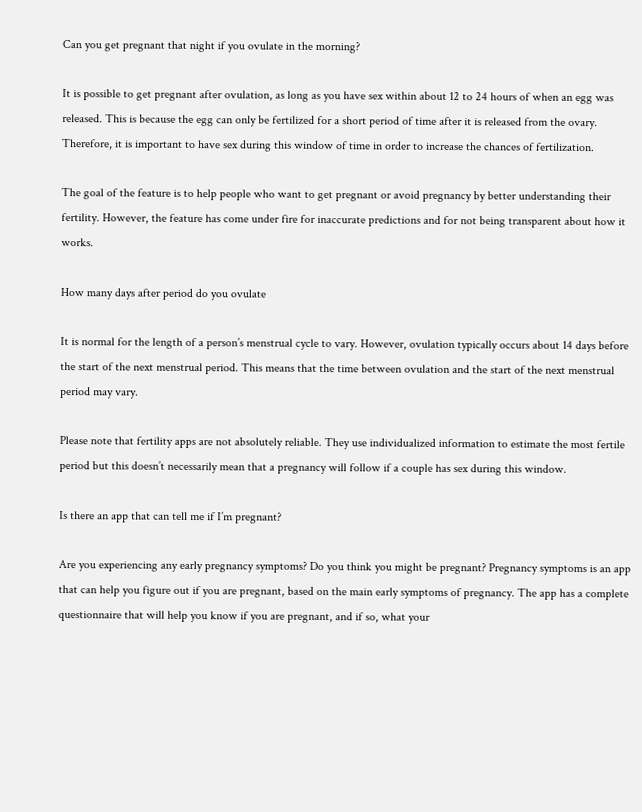Can you get pregnant that night if you ovulate in the morning?

It is possible to get pregnant after ovulation, as long as you have sex within about 12 to 24 hours of when an egg was released. This is because the egg can only be fertilized for a short period of time after it is released from the ovary. Therefore, it is important to have sex during this window of time in order to increase the chances of fertilization.

The goal of the feature is to help people who want to get pregnant or avoid pregnancy by better understanding their fertility. However, the feature has come under fire for inaccurate predictions and for not being transparent about how it works.

How many days after period do you ovulate

It is normal for the length of a person’s menstrual cycle to vary. However, ovulation typically occurs about 14 days before the start of the next menstrual period. This means that the time between ovulation and the start of the next menstrual period may vary.

Please note that fertility apps are not absolutely reliable. They use individualized information to estimate the most fertile period but this doesn’t necessarily mean that a pregnancy will follow if a couple has sex during this window.

Is there an app that can tell me if I’m pregnant?

Are you experiencing any early pregnancy symptoms? Do you think you might be pregnant? Pregnancy symptoms is an app that can help you figure out if you are pregnant, based on the main early symptoms of pregnancy. The app has a complete questionnaire that will help you know if you are pregnant, and if so, what your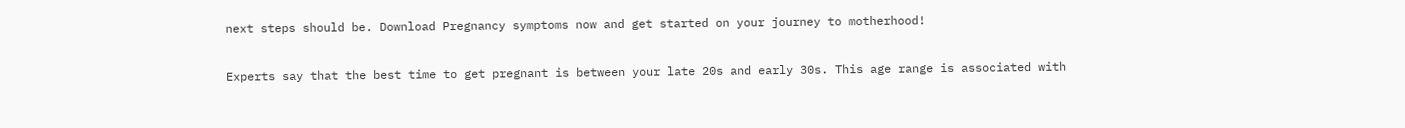next steps should be. Download Pregnancy symptoms now and get started on your journey to motherhood!

Experts say that the best time to get pregnant is between your late 20s and early 30s. This age range is associated with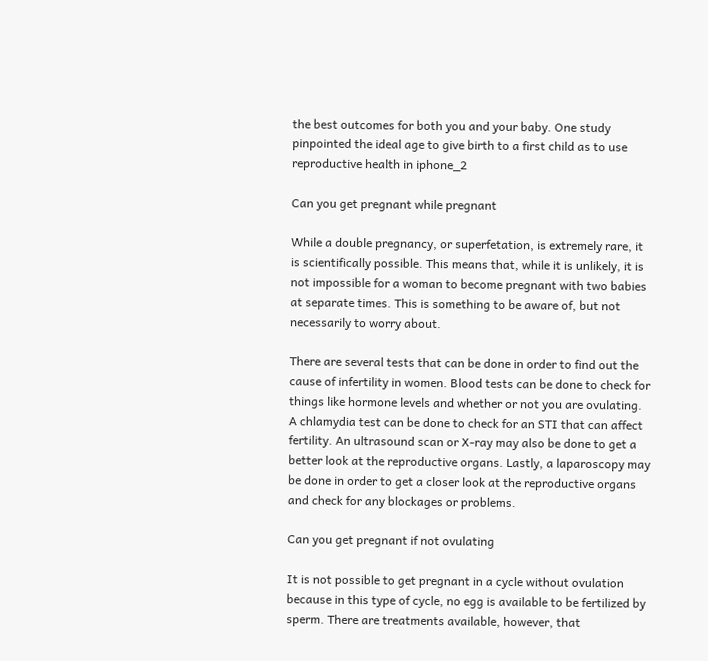the best outcomes for both you and your baby. One study pinpointed the ideal age to give birth to a first child as to use reproductive health in iphone_2

Can you get pregnant while pregnant

While a double pregnancy, or superfetation, is extremely rare, it is scientifically possible. This means that, while it is unlikely, it is not impossible for a woman to become pregnant with two babies at separate times. This is something to be aware of, but not necessarily to worry about.

There are several tests that can be done in order to find out the cause of infertility in women. Blood tests can be done to check for things like hormone levels and whether or not you are ovulating. A chlamydia test can be done to check for an STI that can affect fertility. An ultrasound scan or X-ray may also be done to get a better look at the reproductive organs. Lastly, a laparoscopy may be done in order to get a closer look at the reproductive organs and check for any blockages or problems.

Can you get pregnant if not ovulating

It is not possible to get pregnant in a cycle without ovulation because in this type of cycle, no egg is available to be fertilized by sperm. There are treatments available, however, that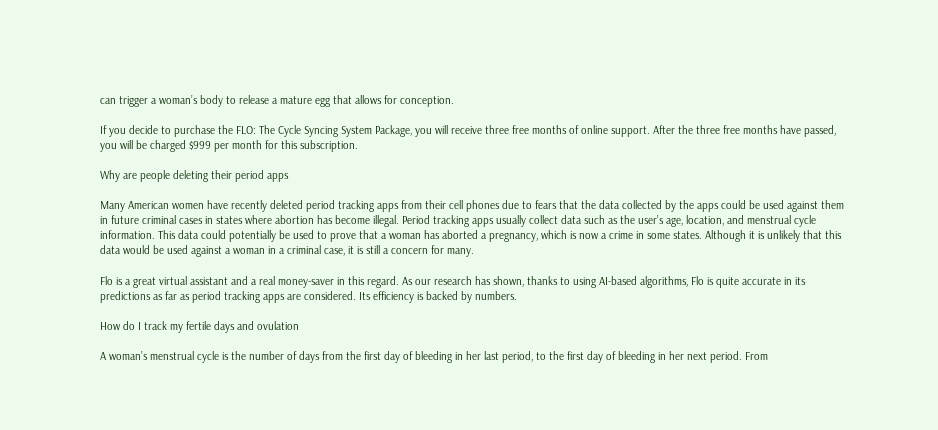can trigger a woman’s body to release a mature egg that allows for conception.

If you decide to purchase the FLO: The Cycle Syncing System Package, you will receive three free months of online support. After the three free months have passed, you will be charged $999 per month for this subscription.

Why are people deleting their period apps

Many American women have recently deleted period tracking apps from their cell phones due to fears that the data collected by the apps could be used against them in future criminal cases in states where abortion has become illegal. Period tracking apps usually collect data such as the user’s age, location, and menstrual cycle information. This data could potentially be used to prove that a woman has aborted a pregnancy, which is now a crime in some states. Although it is unlikely that this data would be used against a woman in a criminal case, it is still a concern for many.

Flo is a great virtual assistant and a real money-saver in this regard. As our research has shown, thanks to using AI-based algorithms, Flo is quite accurate in its predictions as far as period tracking apps are considered. Its efficiency is backed by numbers.

How do I track my fertile days and ovulation

A woman’s menstrual cycle is the number of days from the first day of bleeding in her last period, to the first day of bleeding in her next period. From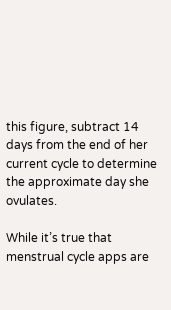this figure, subtract 14 days from the end of her current cycle to determine the approximate day she ovulates.

While it’s true that menstrual cycle apps are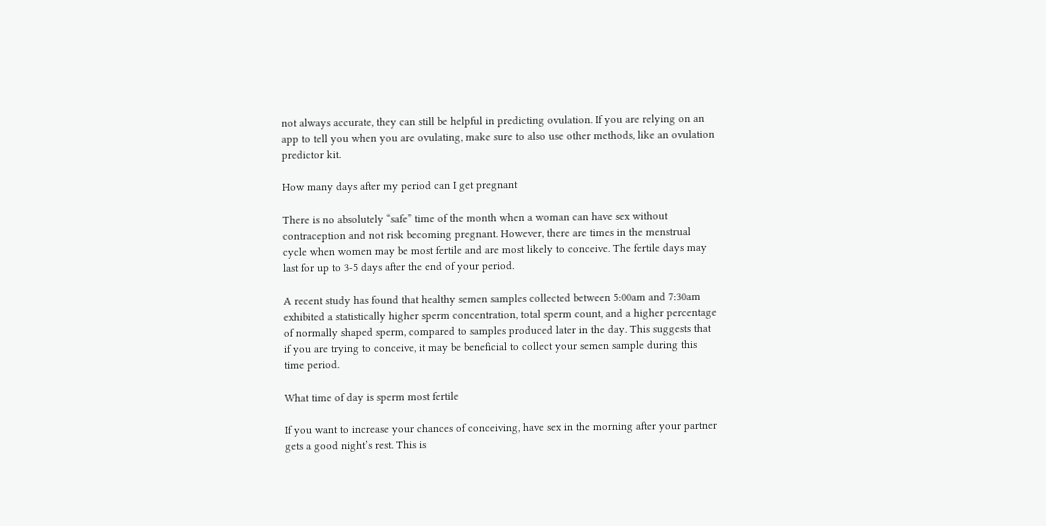not always accurate, they can still be helpful in predicting ovulation. If you are relying on an app to tell you when you are ovulating, make sure to also use other methods, like an ovulation predictor kit.

How many days after my period can I get pregnant

There is no absolutely “safe” time of the month when a woman can have sex without contraception and not risk becoming pregnant. However, there are times in the menstrual cycle when women may be most fertile and are most likely to conceive. The fertile days may last for up to 3-5 days after the end of your period.

A recent study has found that healthy semen samples collected between 5:00am and 7:30am exhibited a statistically higher sperm concentration, total sperm count, and a higher percentage of normally shaped sperm, compared to samples produced later in the day. This suggests that if you are trying to conceive, it may be beneficial to collect your semen sample during this time period.

What time of day is sperm most fertile

If you want to increase your chances of conceiving, have sex in the morning after your partner gets a good night’s rest. This is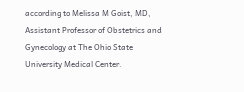according to Melissa M Goist, MD, Assistant Professor of Obstetrics and Gynecology at The Ohio State University Medical Center.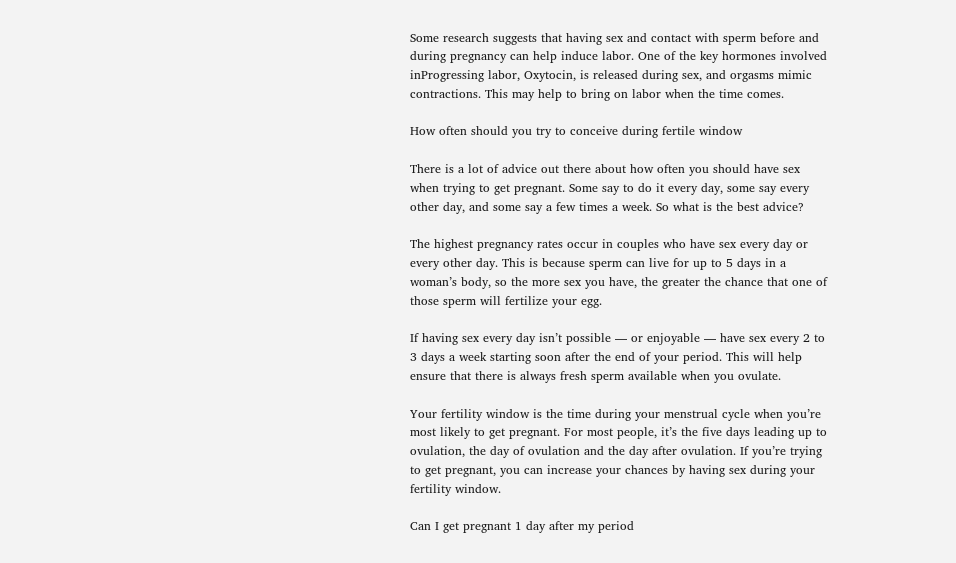Some research suggests that having sex and contact with sperm before and during pregnancy can help induce labor. One of the key hormones involved inProgressing labor, Oxytocin, is released during sex, and orgasms mimic contractions. This may help to bring on labor when the time comes.

How often should you try to conceive during fertile window

There is a lot of advice out there about how often you should have sex when trying to get pregnant. Some say to do it every day, some say every other day, and some say a few times a week. So what is the best advice?

The highest pregnancy rates occur in couples who have sex every day or every other day. This is because sperm can live for up to 5 days in a woman’s body, so the more sex you have, the greater the chance that one of those sperm will fertilize your egg.

If having sex every day isn’t possible — or enjoyable — have sex every 2 to 3 days a week starting soon after the end of your period. This will help ensure that there is always fresh sperm available when you ovulate.

Your fertility window is the time during your menstrual cycle when you’re most likely to get pregnant. For most people, it’s the five days leading up to ovulation, the day of ovulation and the day after ovulation. If you’re trying to get pregnant, you can increase your chances by having sex during your fertility window.

Can I get pregnant 1 day after my period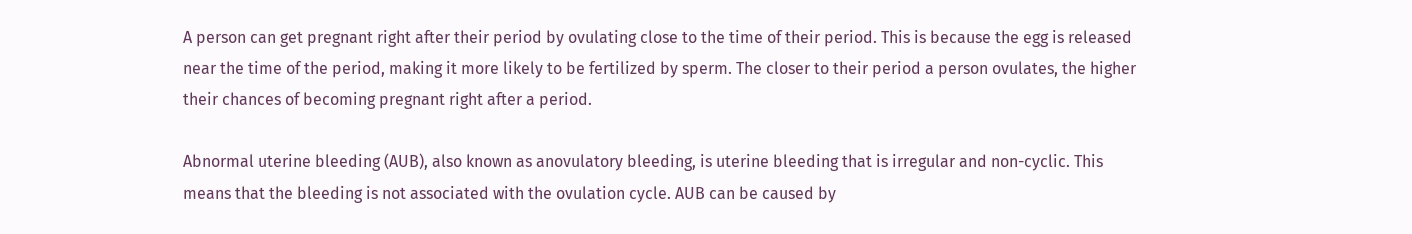A person can get pregnant right after their period by ovulating close to the time of their period. This is because the egg is released near the time of the period, making it more likely to be fertilized by sperm. The closer to their period a person ovulates, the higher their chances of becoming pregnant right after a period.

Abnormal uterine bleeding (AUB), also known as anovulatory bleeding, is uterine bleeding that is irregular and non-cyclic. This means that the bleeding is not associated with the ovulation cycle. AUB can be caused by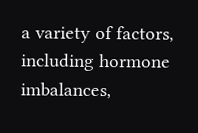a variety of factors, including hormone imbalances,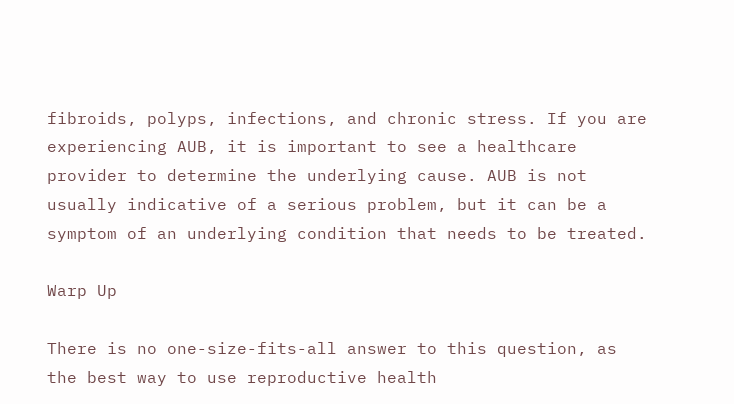fibroids, polyps, infections, and chronic stress. If you are experiencing AUB, it is important to see a healthcare provider to determine the underlying cause. AUB is not usually indicative of a serious problem, but it can be a symptom of an underlying condition that needs to be treated.

Warp Up

There is no one-size-fits-all answer to this question, as the best way to use reproductive health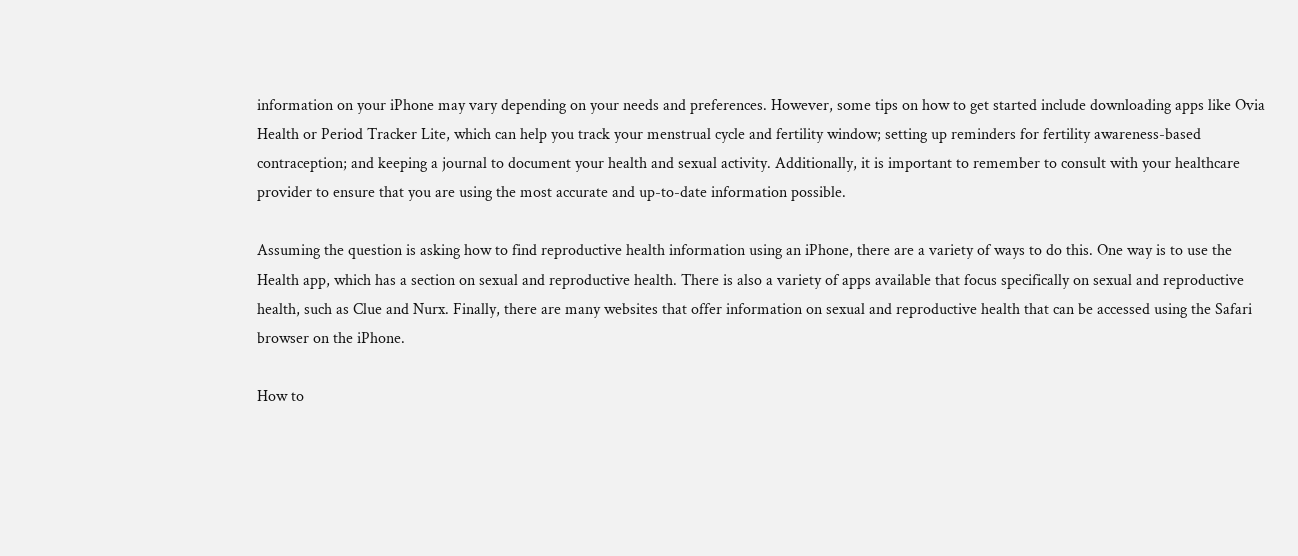information on your iPhone may vary depending on your needs and preferences. However, some tips on how to get started include downloading apps like Ovia Health or Period Tracker Lite, which can help you track your menstrual cycle and fertility window; setting up reminders for fertility awareness-based contraception; and keeping a journal to document your health and sexual activity. Additionally, it is important to remember to consult with your healthcare provider to ensure that you are using the most accurate and up-to-date information possible.

Assuming the question is asking how to find reproductive health information using an iPhone, there are a variety of ways to do this. One way is to use the Health app, which has a section on sexual and reproductive health. There is also a variety of apps available that focus specifically on sexual and reproductive health, such as Clue and Nurx. Finally, there are many websites that offer information on sexual and reproductive health that can be accessed using the Safari browser on the iPhone.

How to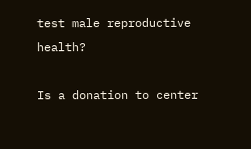test male reproductive health?

Is a donation to center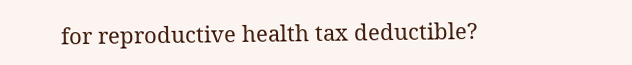for reproductive health tax deductible?